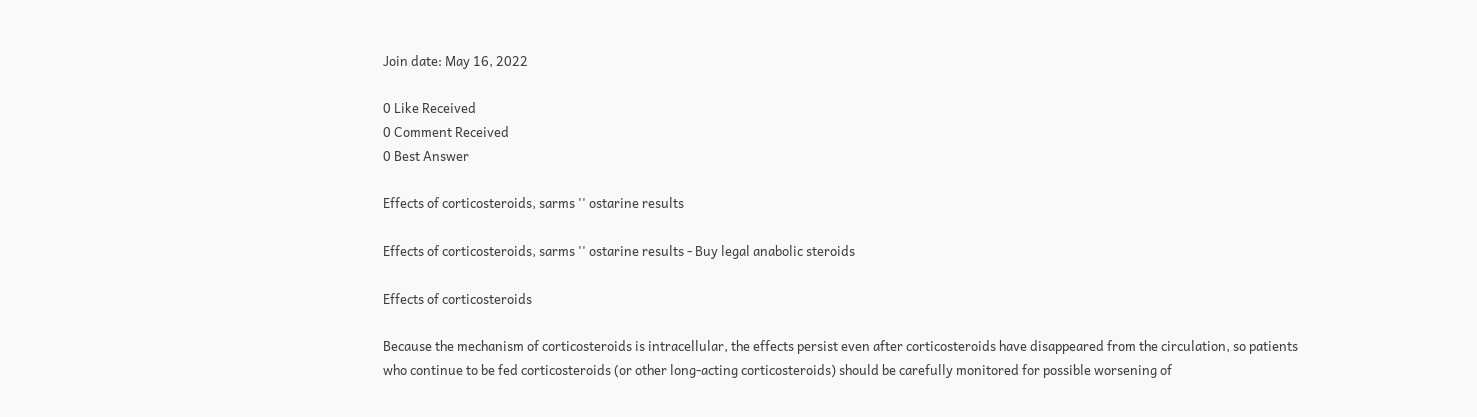Join date: May 16, 2022

0 Like Received
0 Comment Received
0 Best Answer

Effects of corticosteroids, sarms '' ostarine results

Effects of corticosteroids, sarms '' ostarine results - Buy legal anabolic steroids

Effects of corticosteroids

Because the mechanism of corticosteroids is intracellular, the effects persist even after corticosteroids have disappeared from the circulation, so patients who continue to be fed corticosteroids (or other long-acting corticosteroids) should be carefully monitored for possible worsening of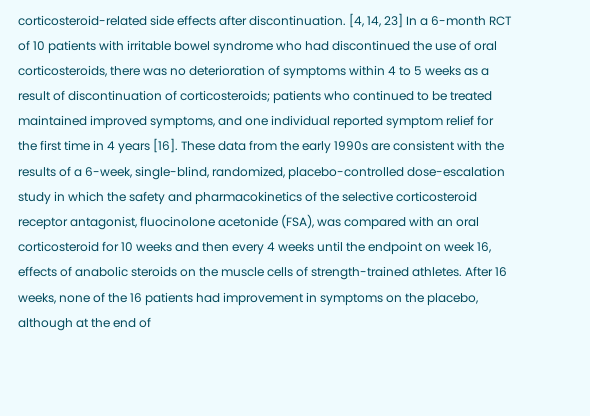corticosteroid-related side effects after discontinuation. [4, 14, 23] In a 6-month RCT of 10 patients with irritable bowel syndrome who had discontinued the use of oral corticosteroids, there was no deterioration of symptoms within 4 to 5 weeks as a result of discontinuation of corticosteroids; patients who continued to be treated maintained improved symptoms, and one individual reported symptom relief for the first time in 4 years [16]. These data from the early 1990s are consistent with the results of a 6-week, single-blind, randomized, placebo-controlled dose-escalation study in which the safety and pharmacokinetics of the selective corticosteroid receptor antagonist, fluocinolone acetonide (FSA), was compared with an oral corticosteroid for 10 weeks and then every 4 weeks until the endpoint on week 16, effects of anabolic steroids on the muscle cells of strength-trained athletes. After 16 weeks, none of the 16 patients had improvement in symptoms on the placebo, although at the end of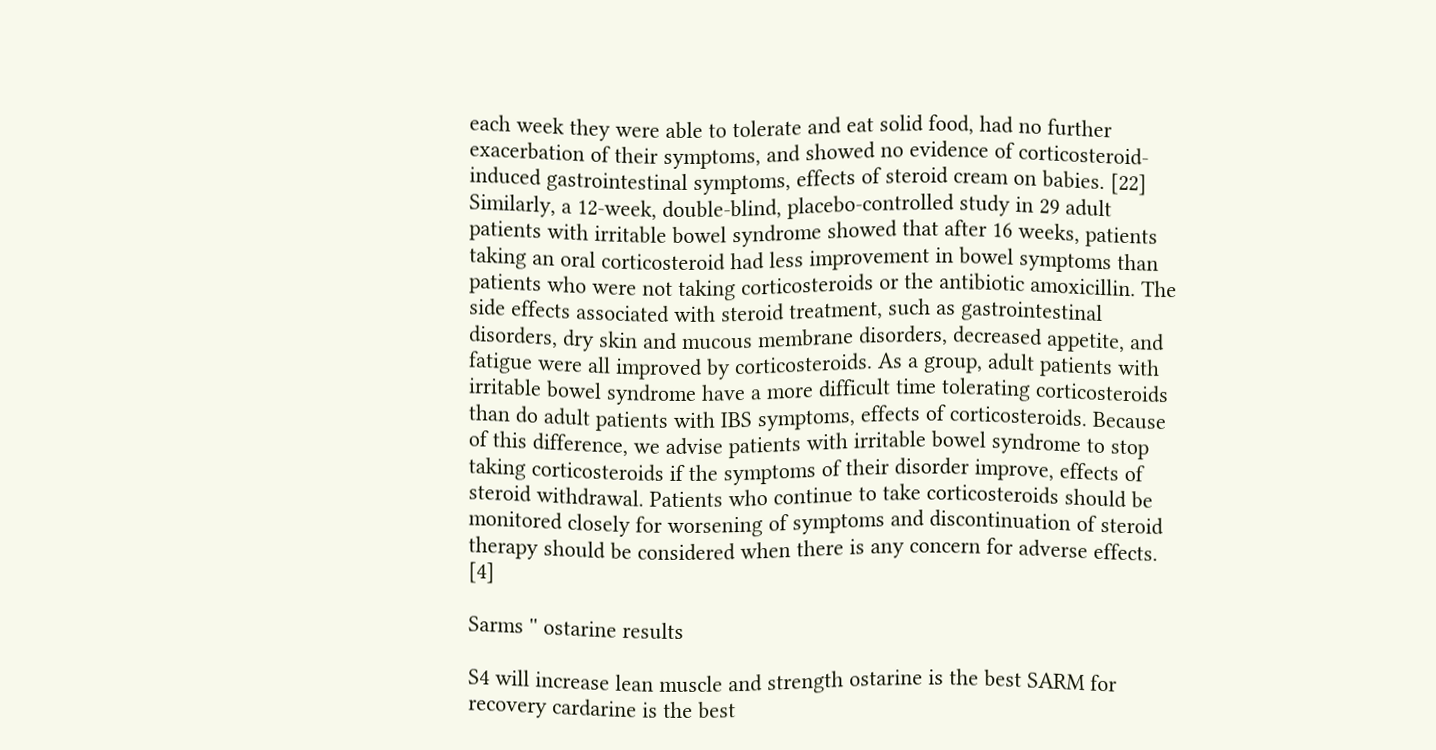each week they were able to tolerate and eat solid food, had no further exacerbation of their symptoms, and showed no evidence of corticosteroid-induced gastrointestinal symptoms, effects of steroid cream on babies. [22] Similarly, a 12-week, double-blind, placebo-controlled study in 29 adult patients with irritable bowel syndrome showed that after 16 weeks, patients taking an oral corticosteroid had less improvement in bowel symptoms than patients who were not taking corticosteroids or the antibiotic amoxicillin. The side effects associated with steroid treatment, such as gastrointestinal disorders, dry skin and mucous membrane disorders, decreased appetite, and fatigue were all improved by corticosteroids. As a group, adult patients with irritable bowel syndrome have a more difficult time tolerating corticosteroids than do adult patients with IBS symptoms, effects of corticosteroids. Because of this difference, we advise patients with irritable bowel syndrome to stop taking corticosteroids if the symptoms of their disorder improve, effects of steroid withdrawal. Patients who continue to take corticosteroids should be monitored closely for worsening of symptoms and discontinuation of steroid therapy should be considered when there is any concern for adverse effects. [4]

Sarms '' ostarine results

S4 will increase lean muscle and strength ostarine is the best SARM for recovery cardarine is the best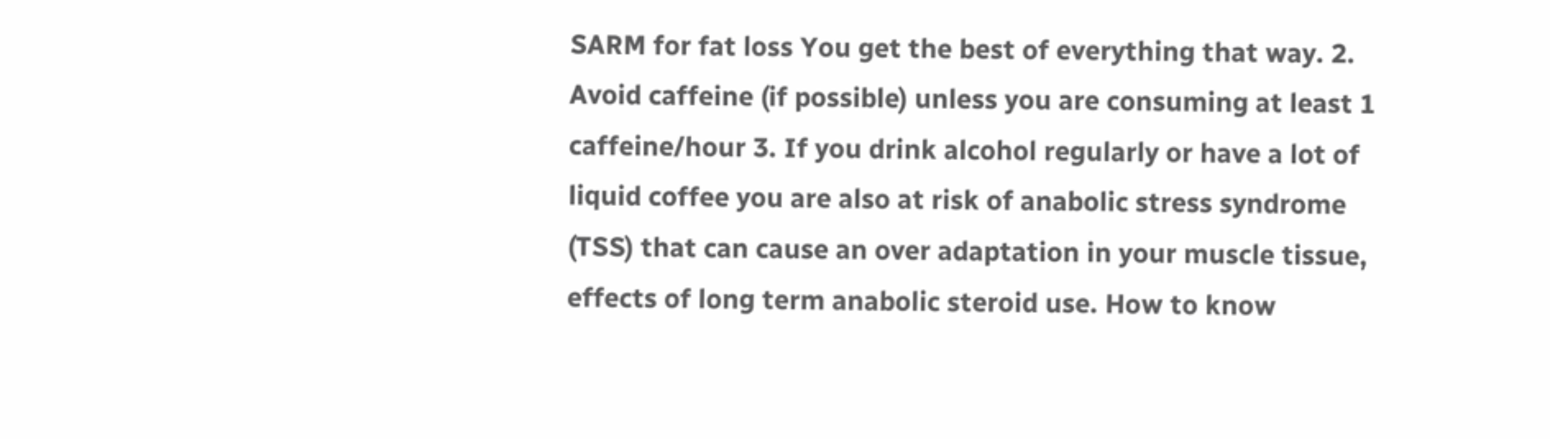SARM for fat loss You get the best of everything that way. 2. Avoid caffeine (if possible) unless you are consuming at least 1 caffeine/hour 3. If you drink alcohol regularly or have a lot of liquid coffee you are also at risk of anabolic stress syndrome (TSS) that can cause an over adaptation in your muscle tissue, effects of long term anabolic steroid use. How to know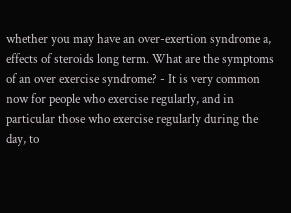whether you may have an over-exertion syndrome a, effects of steroids long term. What are the symptoms of an over exercise syndrome? - It is very common now for people who exercise regularly, and in particular those who exercise regularly during the day, to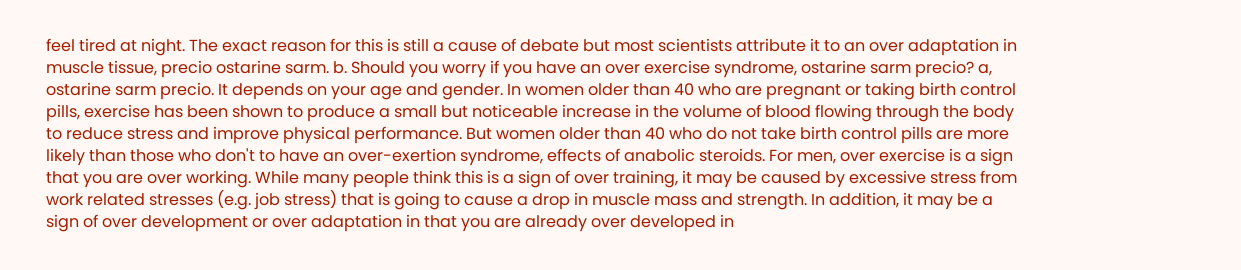feel tired at night. The exact reason for this is still a cause of debate but most scientists attribute it to an over adaptation in muscle tissue, precio ostarine sarm. b. Should you worry if you have an over exercise syndrome, ostarine sarm precio? a, ostarine sarm precio. It depends on your age and gender. In women older than 40 who are pregnant or taking birth control pills, exercise has been shown to produce a small but noticeable increase in the volume of blood flowing through the body to reduce stress and improve physical performance. But women older than 40 who do not take birth control pills are more likely than those who don't to have an over-exertion syndrome, effects of anabolic steroids. For men, over exercise is a sign that you are over working. While many people think this is a sign of over training, it may be caused by excessive stress from work related stresses (e.g. job stress) that is going to cause a drop in muscle mass and strength. In addition, it may be a sign of over development or over adaptation in that you are already over developed in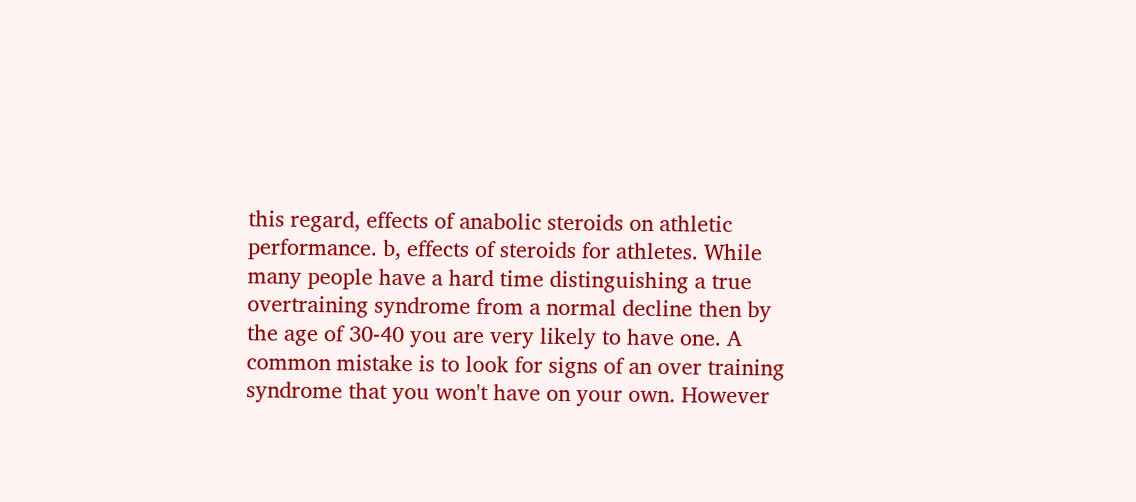this regard, effects of anabolic steroids on athletic performance. b, effects of steroids for athletes. While many people have a hard time distinguishing a true overtraining syndrome from a normal decline then by the age of 30-40 you are very likely to have one. A common mistake is to look for signs of an over training syndrome that you won't have on your own. However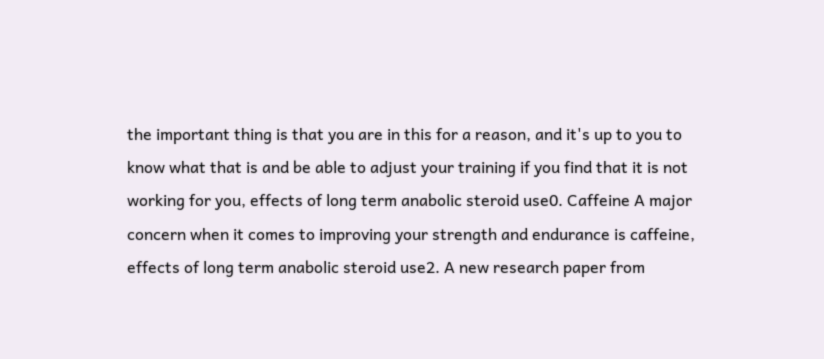the important thing is that you are in this for a reason, and it's up to you to know what that is and be able to adjust your training if you find that it is not working for you, effects of long term anabolic steroid use0. Caffeine A major concern when it comes to improving your strength and endurance is caffeine, effects of long term anabolic steroid use2. A new research paper from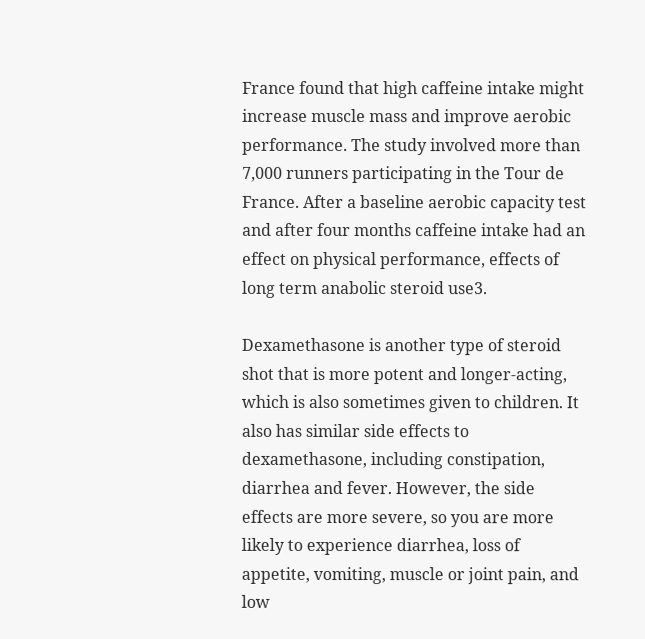France found that high caffeine intake might increase muscle mass and improve aerobic performance. The study involved more than 7,000 runners participating in the Tour de France. After a baseline aerobic capacity test and after four months caffeine intake had an effect on physical performance, effects of long term anabolic steroid use3.

Dexamethasone is another type of steroid shot that is more potent and longer-acting, which is also sometimes given to children. It also has similar side effects to dexamethasone, including constipation, diarrhea and fever. However, the side effects are more severe, so you are more likely to experience diarrhea, loss of appetite, vomiting, muscle or joint pain, and low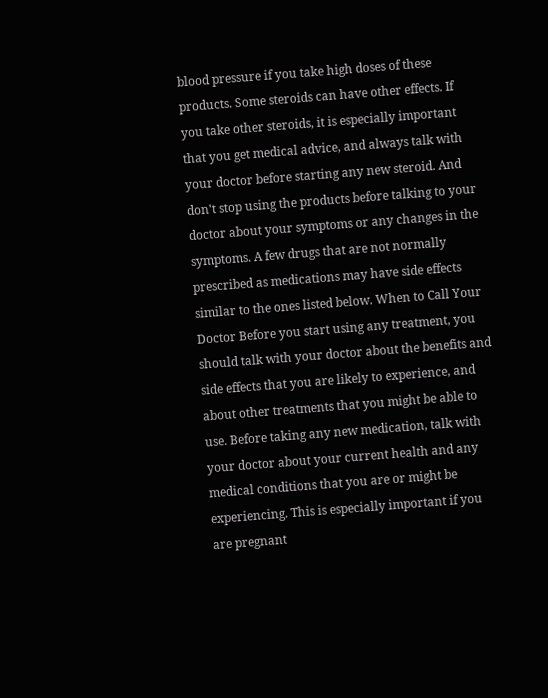blood pressure if you take high doses of these products. Some steroids can have other effects. If you take other steroids, it is especially important that you get medical advice, and always talk with your doctor before starting any new steroid. And don't stop using the products before talking to your doctor about your symptoms or any changes in the symptoms. A few drugs that are not normally prescribed as medications may have side effects similar to the ones listed below. When to Call Your Doctor Before you start using any treatment, you should talk with your doctor about the benefits and side effects that you are likely to experience, and about other treatments that you might be able to use. Before taking any new medication, talk with your doctor about your current health and any medical conditions that you are or might be experiencing. This is especially important if you are pregnant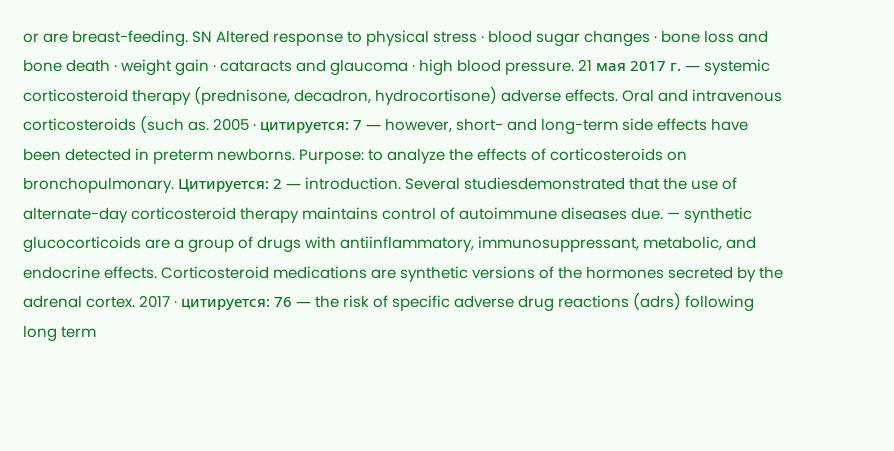or are breast-feeding. SN Altered response to physical stress · blood sugar changes · bone loss and bone death · weight gain · cataracts and glaucoma · high blood pressure. 21 мая 2017 г. — systemic corticosteroid therapy (prednisone, decadron, hydrocortisone) adverse effects. Oral and intravenous corticosteroids (such as. 2005 · цитируется: 7 — however, short- and long-term side effects have been detected in preterm newborns. Purpose: to analyze the effects of corticosteroids on bronchopulmonary. Цитируется: 2 — introduction. Several studiesdemonstrated that the use of alternate-day corticosteroid therapy maintains control of autoimmune diseases due. — synthetic glucocorticoids are a group of drugs with antiinflammatory, immunosuppressant, metabolic, and endocrine effects. Corticosteroid medications are synthetic versions of the hormones secreted by the adrenal cortex. 2017 · цитируется: 76 — the risk of specific adverse drug reactions (adrs) following long term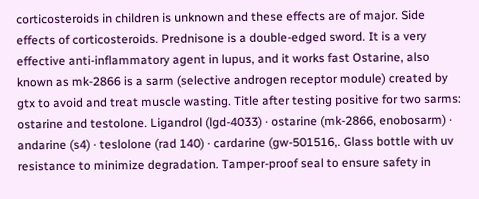corticosteroids in children is unknown and these effects are of major. Side effects of corticosteroids. Prednisone is a double-edged sword. It is a very effective anti-inflammatory agent in lupus, and it works fast Ostarine, also known as mk-2866 is a sarm (selective androgen receptor module) created by gtx to avoid and treat muscle wasting. Title after testing positive for two sarms: ostarine and testolone. Ligandrol (lgd-4033) · ostarine (mk-2866, enobosarm) · andarine (s4) · teslolone (rad 140) · cardarine (gw-501516,. Glass bottle with uv resistance to minimize degradation. Tamper-proof seal to ensure safety in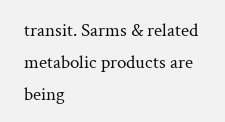transit. Sarms & related metabolic products are being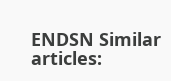ENDSN Similar articles: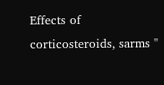Effects of corticosteroids, sarms ''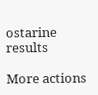ostarine results

More actions